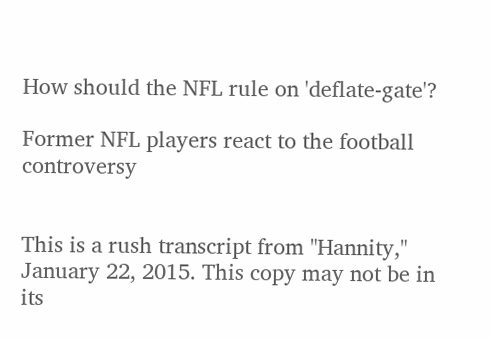How should the NFL rule on 'deflate-gate'?

Former NFL players react to the football controversy


This is a rush transcript from "Hannity," January 22, 2015. This copy may not be in its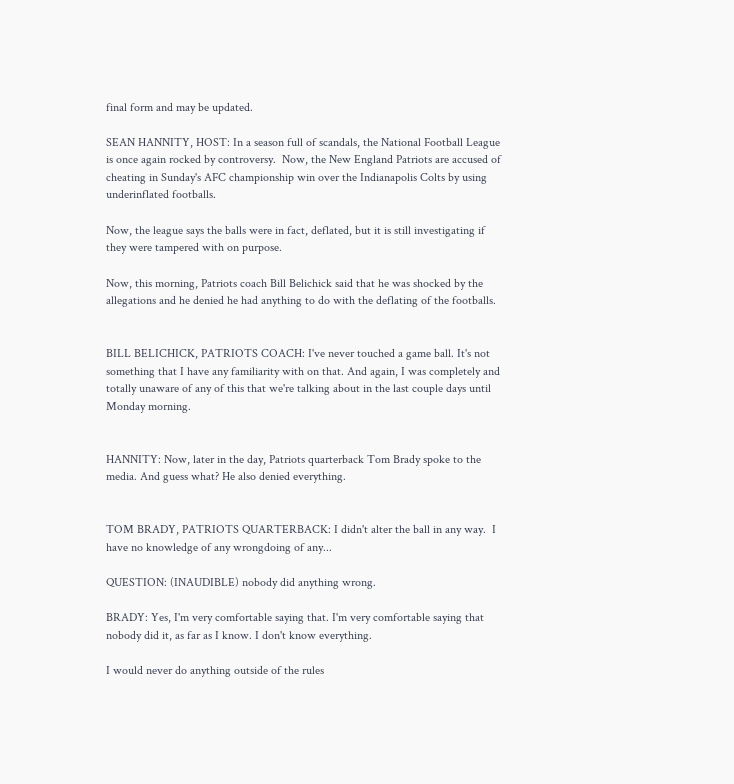final form and may be updated.

SEAN HANNITY, HOST: In a season full of scandals, the National Football League is once again rocked by controversy.  Now, the New England Patriots are accused of cheating in Sunday's AFC championship win over the Indianapolis Colts by using underinflated footballs.

Now, the league says the balls were in fact, deflated, but it is still investigating if they were tampered with on purpose.

Now, this morning, Patriots coach Bill Belichick said that he was shocked by the allegations and he denied he had anything to do with the deflating of the footballs.


BILL BELICHICK, PATRIOTS COACH: I've never touched a game ball. It's not something that I have any familiarity with on that. And again, I was completely and totally unaware of any of this that we're talking about in the last couple days until Monday morning.


HANNITY: Now, later in the day, Patriots quarterback Tom Brady spoke to the media. And guess what? He also denied everything.


TOM BRADY, PATRIOTS QUARTERBACK: I didn't alter the ball in any way.  I have no knowledge of any wrongdoing of any...

QUESTION: (INAUDIBLE) nobody did anything wrong.

BRADY: Yes, I'm very comfortable saying that. I'm very comfortable saying that nobody did it, as far as I know. I don't know everything.

I would never do anything outside of the rules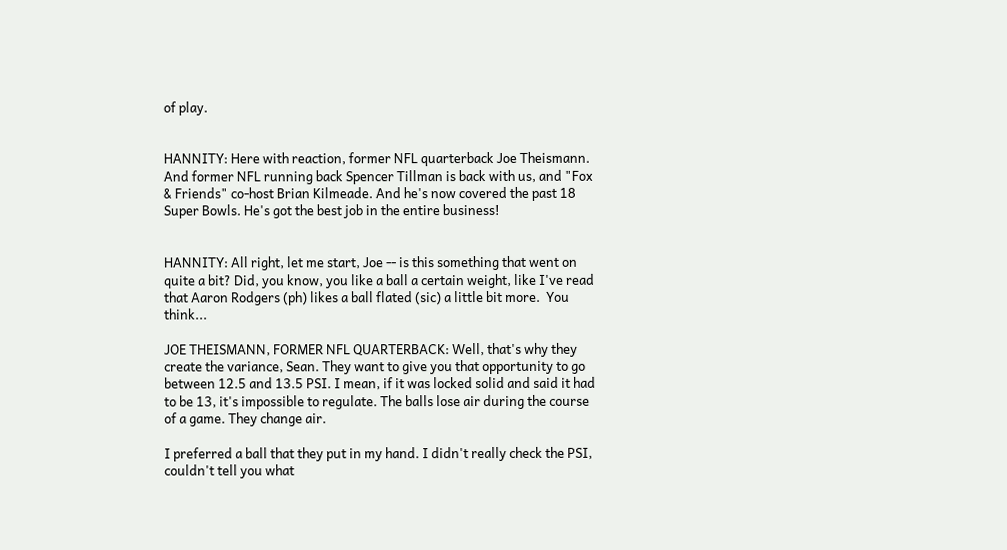of play.


HANNITY: Here with reaction, former NFL quarterback Joe Theismann.  And former NFL running back Spencer Tillman is back with us, and "Fox & Friends" co-host Brian Kilmeade. And he's now covered the past 18 Super Bowls. He's got the best job in the entire business!


HANNITY: All right, let me start, Joe -- is this something that went on quite a bit? Did, you know, you like a ball a certain weight, like I've read that Aaron Rodgers (ph) likes a ball flated (sic) a little bit more.  You think...

JOE THEISMANN, FORMER NFL QUARTERBACK: Well, that's why they create the variance, Sean. They want to give you that opportunity to go between 12.5 and 13.5 PSI. I mean, if it was locked solid and said it had to be 13, it's impossible to regulate. The balls lose air during the course of a game. They change air.

I preferred a ball that they put in my hand. I didn't really check the PSI, couldn't tell you what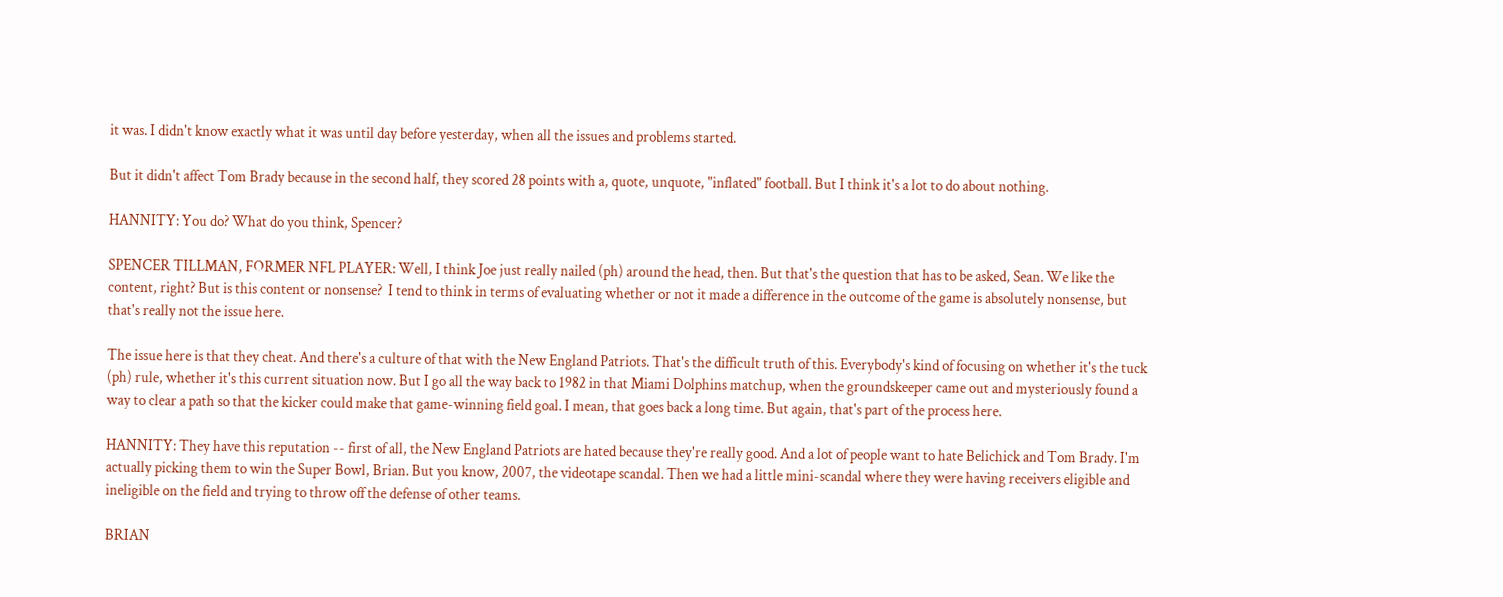it was. I didn't know exactly what it was until day before yesterday, when all the issues and problems started.

But it didn't affect Tom Brady because in the second half, they scored 28 points with a, quote, unquote, "inflated" football. But I think it's a lot to do about nothing.

HANNITY: You do? What do you think, Spencer?

SPENCER TILLMAN, FORMER NFL PLAYER: Well, I think Joe just really nailed (ph) around the head, then. But that's the question that has to be asked, Sean. We like the content, right? But is this content or nonsense?  I tend to think in terms of evaluating whether or not it made a difference in the outcome of the game is absolutely nonsense, but that's really not the issue here.

The issue here is that they cheat. And there's a culture of that with the New England Patriots. That's the difficult truth of this. Everybody's kind of focusing on whether it's the tuck (ph) rule, whether it's this current situation now. But I go all the way back to 1982 in that Miami Dolphins matchup, when the groundskeeper came out and mysteriously found a way to clear a path so that the kicker could make that game-winning field goal. I mean, that goes back a long time. But again, that's part of the process here.

HANNITY: They have this reputation -- first of all, the New England Patriots are hated because they're really good. And a lot of people want to hate Belichick and Tom Brady. I'm actually picking them to win the Super Bowl, Brian. But you know, 2007, the videotape scandal. Then we had a little mini-scandal where they were having receivers eligible and ineligible on the field and trying to throw off the defense of other teams.

BRIAN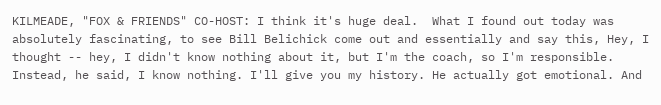KILMEADE, "FOX & FRIENDS" CO-HOST: I think it's huge deal.  What I found out today was absolutely fascinating, to see Bill Belichick come out and essentially and say this, Hey, I thought -- hey, I didn't know nothing about it, but I'm the coach, so I'm responsible. Instead, he said, I know nothing. I'll give you my history. He actually got emotional. And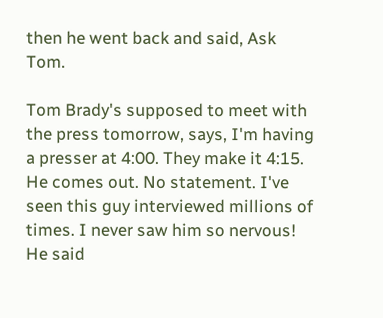then he went back and said, Ask Tom.

Tom Brady's supposed to meet with the press tomorrow, says, I'm having a presser at 4:00. They make it 4:15. He comes out. No statement. I've seen this guy interviewed millions of times. I never saw him so nervous!  He said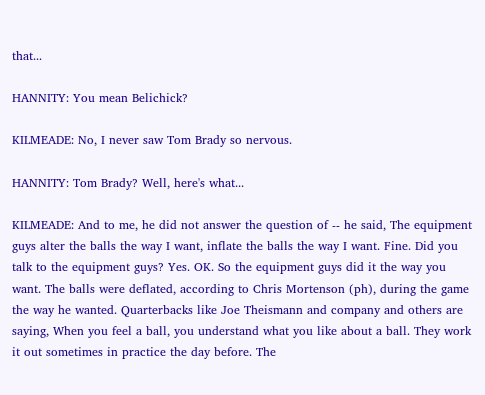that...

HANNITY: You mean Belichick?

KILMEADE: No, I never saw Tom Brady so nervous.

HANNITY: Tom Brady? Well, here's what...

KILMEADE: And to me, he did not answer the question of -- he said, The equipment guys alter the balls the way I want, inflate the balls the way I want. Fine. Did you talk to the equipment guys? Yes. OK. So the equipment guys did it the way you want. The balls were deflated, according to Chris Mortenson (ph), during the game the way he wanted. Quarterbacks like Joe Theismann and company and others are saying, When you feel a ball, you understand what you like about a ball. They work it out sometimes in practice the day before. The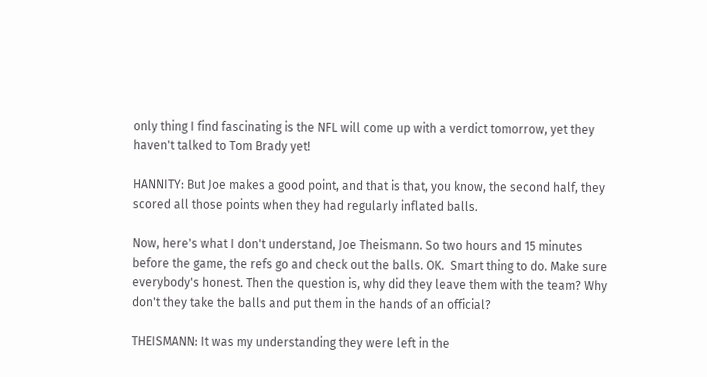only thing I find fascinating is the NFL will come up with a verdict tomorrow, yet they haven't talked to Tom Brady yet!

HANNITY: But Joe makes a good point, and that is that, you know, the second half, they scored all those points when they had regularly inflated balls.

Now, here's what I don't understand, Joe Theismann. So two hours and 15 minutes before the game, the refs go and check out the balls. OK.  Smart thing to do. Make sure everybody's honest. Then the question is, why did they leave them with the team? Why don't they take the balls and put them in the hands of an official?

THEISMANN: It was my understanding they were left in the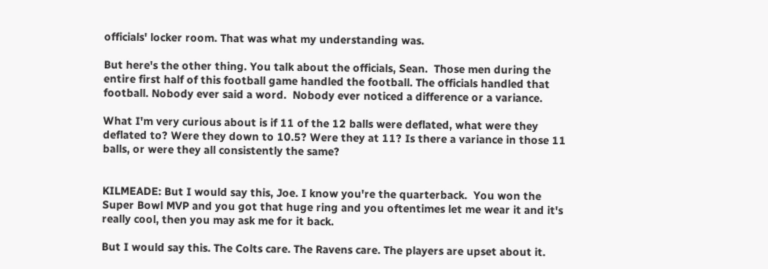officials' locker room. That was what my understanding was.

But here's the other thing. You talk about the officials, Sean.  Those men during the entire first half of this football game handled the football. The officials handled that football. Nobody ever said a word.  Nobody ever noticed a difference or a variance.

What I'm very curious about is if 11 of the 12 balls were deflated, what were they deflated to? Were they down to 10.5? Were they at 11? Is there a variance in those 11 balls, or were they all consistently the same?


KILMEADE: But I would say this, Joe. I know you're the quarterback.  You won the Super Bowl MVP and you got that huge ring and you oftentimes let me wear it and it's really cool, then you may ask me for it back.

But I would say this. The Colts care. The Ravens care. The players are upset about it.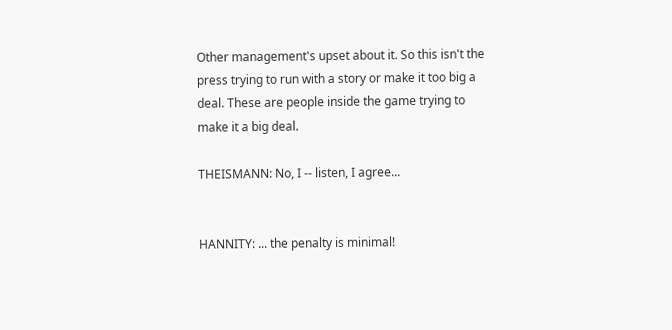Other management's upset about it. So this isn't the press trying to run with a story or make it too big a deal. These are people inside the game trying to make it a big deal.

THEISMANN: No, I -- listen, I agree...


HANNITY: ... the penalty is minimal!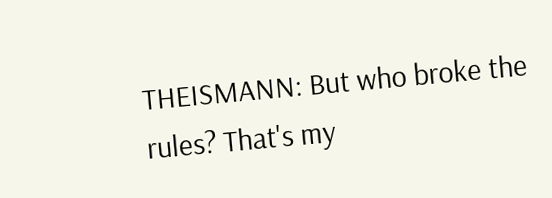THEISMANN: But who broke the rules? That's my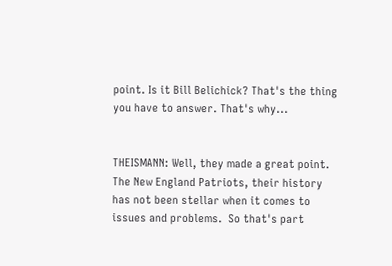point. Is it Bill Belichick? That's the thing you have to answer. That's why...


THEISMANN: Well, they made a great point. The New England Patriots, their history has not been stellar when it comes to issues and problems.  So that's part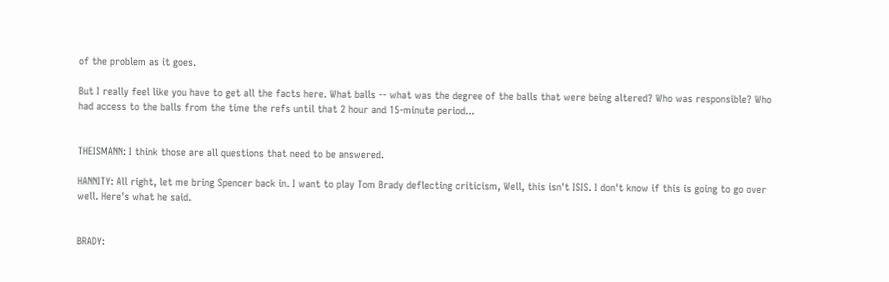of the problem as it goes.

But I really feel like you have to get all the facts here. What balls -- what was the degree of the balls that were being altered? Who was responsible? Who had access to the balls from the time the refs until that 2 hour and 15-minute period...


THEISMANN: I think those are all questions that need to be answered.

HANNITY: All right, let me bring Spencer back in. I want to play Tom Brady deflecting criticism, Well, this isn't ISIS. I don't know if this is going to go over well. Here's what he said.


BRADY: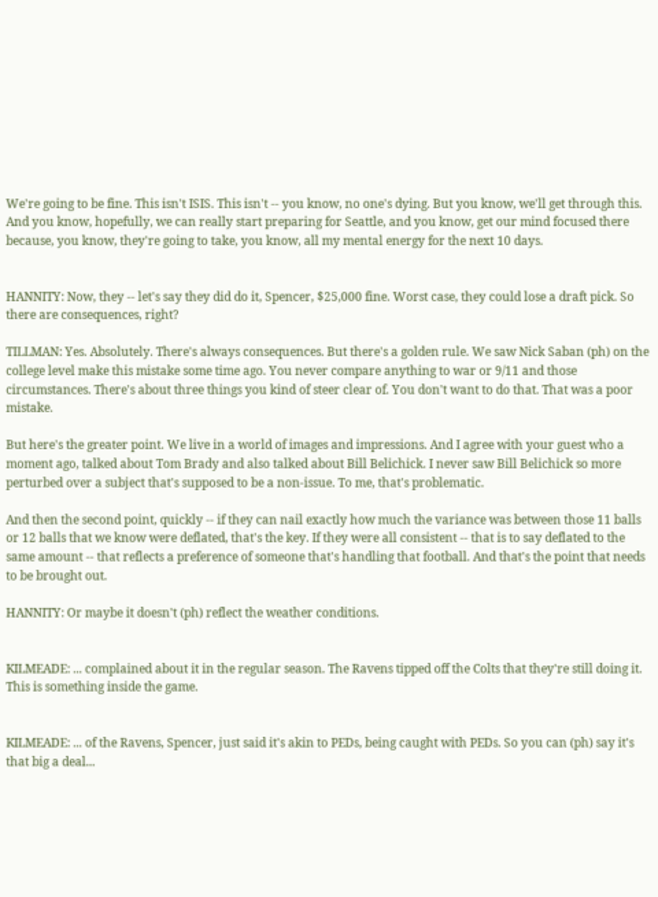We're going to be fine. This isn't ISIS. This isn't -- you know, no one's dying. But you know, we'll get through this. And you know, hopefully, we can really start preparing for Seattle, and you know, get our mind focused there because, you know, they're going to take, you know, all my mental energy for the next 10 days.


HANNITY: Now, they -- let's say they did do it, Spencer, $25,000 fine. Worst case, they could lose a draft pick. So there are consequences, right?

TILLMAN: Yes. Absolutely. There's always consequences. But there's a golden rule. We saw Nick Saban (ph) on the college level make this mistake some time ago. You never compare anything to war or 9/11 and those circumstances. There's about three things you kind of steer clear of. You don't want to do that. That was a poor mistake.

But here's the greater point. We live in a world of images and impressions. And I agree with your guest who a moment ago, talked about Tom Brady and also talked about Bill Belichick. I never saw Bill Belichick so more perturbed over a subject that's supposed to be a non-issue. To me, that's problematic.

And then the second point, quickly -- if they can nail exactly how much the variance was between those 11 balls or 12 balls that we know were deflated, that's the key. If they were all consistent -- that is to say deflated to the same amount -- that reflects a preference of someone that's handling that football. And that's the point that needs to be brought out.

HANNITY: Or maybe it doesn't (ph) reflect the weather conditions.


KILMEADE: ... complained about it in the regular season. The Ravens tipped off the Colts that they're still doing it. This is something inside the game.


KILMEADE: ... of the Ravens, Spencer, just said it's akin to PEDs, being caught with PEDs. So you can (ph) say it's that big a deal...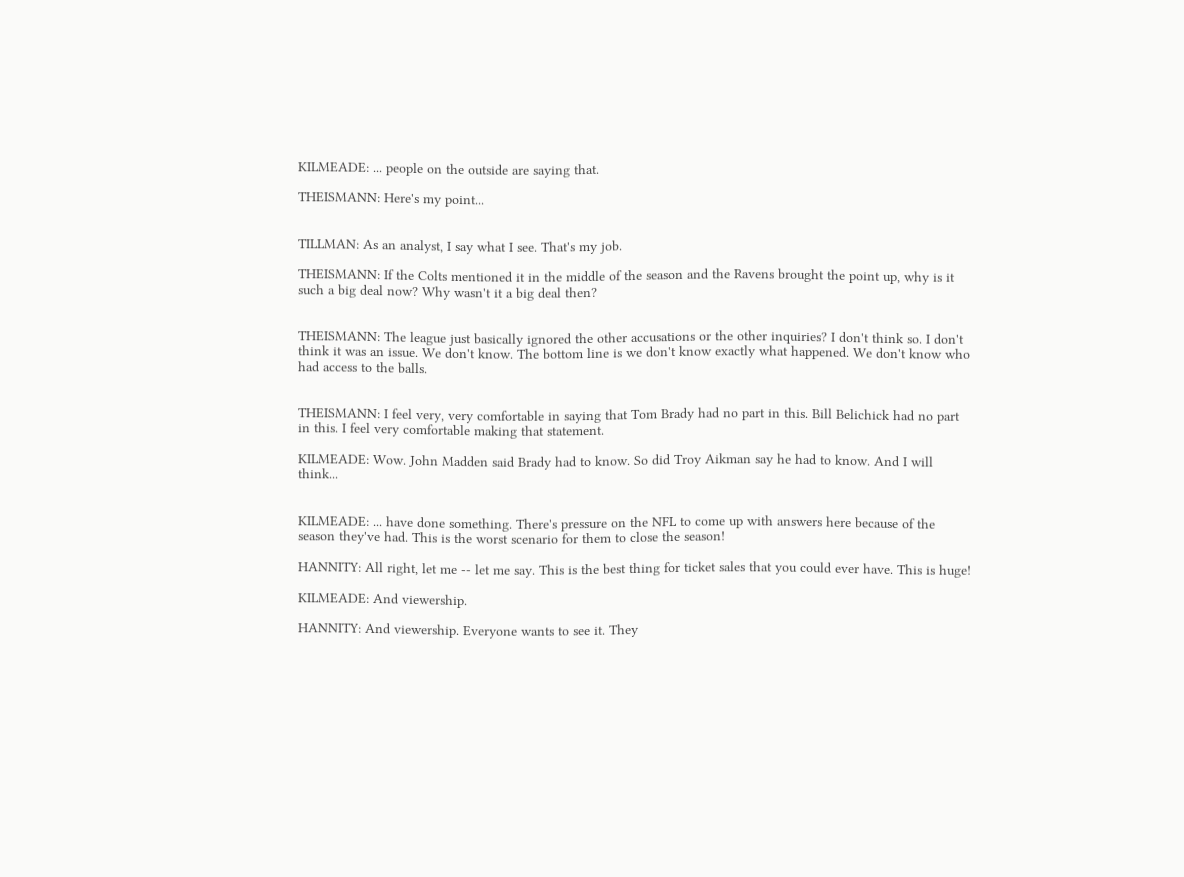KILMEADE: ... people on the outside are saying that.

THEISMANN: Here's my point...


TILLMAN: As an analyst, I say what I see. That's my job.

THEISMANN: If the Colts mentioned it in the middle of the season and the Ravens brought the point up, why is it such a big deal now? Why wasn't it a big deal then?


THEISMANN: The league just basically ignored the other accusations or the other inquiries? I don't think so. I don't think it was an issue. We don't know. The bottom line is we don't know exactly what happened. We don't know who had access to the balls.


THEISMANN: I feel very, very comfortable in saying that Tom Brady had no part in this. Bill Belichick had no part in this. I feel very comfortable making that statement.

KILMEADE: Wow. John Madden said Brady had to know. So did Troy Aikman say he had to know. And I will think...


KILMEADE: ... have done something. There's pressure on the NFL to come up with answers here because of the season they've had. This is the worst scenario for them to close the season!

HANNITY: All right, let me -- let me say. This is the best thing for ticket sales that you could ever have. This is huge!

KILMEADE: And viewership.

HANNITY: And viewership. Everyone wants to see it. They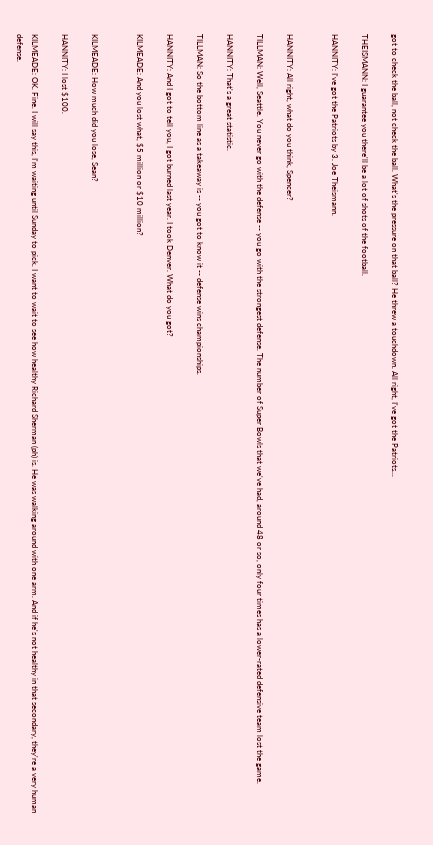got to check the ball, not check the ball. What's the pressure on that ball? He threw a touchdown. All right, I've got the Patriots...

THEISMANN: I guarantee you there'll be a lot of shots of the football.

HANNITY: I've got the Patriots by 3. Joe Theismann.


HANNITY: All right, what do you think, Spencer?

TILLMAN: Well, Seattle. You never go with the defense -- you go with the strongest defense. The number of Super Bowls that we've had, around 48 or so, only four times has a lower-rated defensive team lost the game.

HANNITY: That's a great statistic.

TILLMAN: So the bottom line as a takeaway is -- you got to know it -- defense wins championships.

HANNITY: And I got to tell you, I got burned last year. I took Denver. What do you got?

KILMEADE: And you lost what, $5 million or $10 million?


KILMEADE: How much did you lose, Sean?

HANNITY: I lost $100.

KILMEADE: OK. Fine. I will say this, I'm waiting until Sunday to pick. I want to wait to see how healthy Richard Sherman (ph) is. He was walking around with one arm. And if he's not healthy in that secondary, they're a very human defense.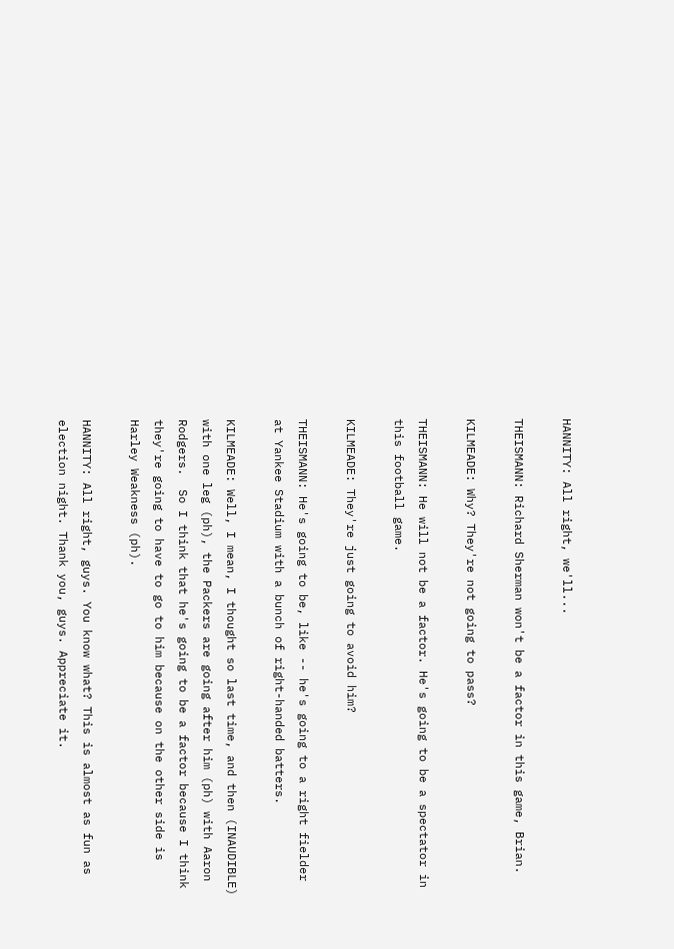HANNITY: All right, we'll...

THEISMANN: Richard Sherman won't be a factor in this game, Brian.

KILMEADE: Why? They're not going to pass?

THEISMANN: He will not be a factor. He's going to be a spectator in this football game.

KILMEADE: They're just going to avoid him?

THEISMANN: He's going to be, like -- he's going to a right fielder at Yankee Stadium with a bunch of right-handed batters.

KILMEADE: Well, I mean, I thought so last time, and then (INAUDIBLE) with one leg (ph), the Packers are going after him (ph) with Aaron Rodgers.  So I think that he's going to be a factor because I think they're going to have to go to him because on the other side is Harley Weakness (ph).

HANNITY: All right, guys. You know what? This is almost as fun as election night. Thank you, guys. Appreciate it.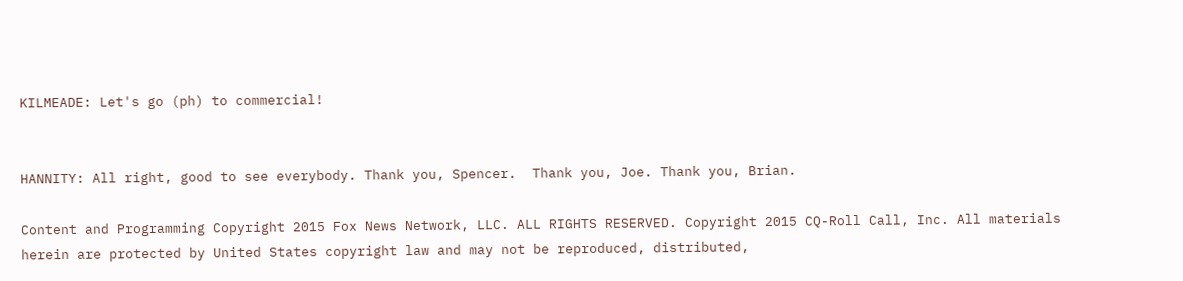KILMEADE: Let's go (ph) to commercial!


HANNITY: All right, good to see everybody. Thank you, Spencer.  Thank you, Joe. Thank you, Brian.

Content and Programming Copyright 2015 Fox News Network, LLC. ALL RIGHTS RESERVED. Copyright 2015 CQ-Roll Call, Inc. All materials herein are protected by United States copyright law and may not be reproduced, distributed,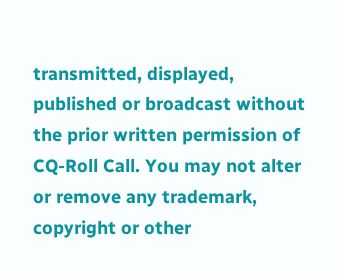transmitted, displayed, published or broadcast without the prior written permission of CQ-Roll Call. You may not alter or remove any trademark, copyright or other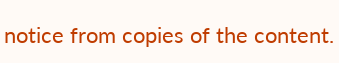notice from copies of the content.